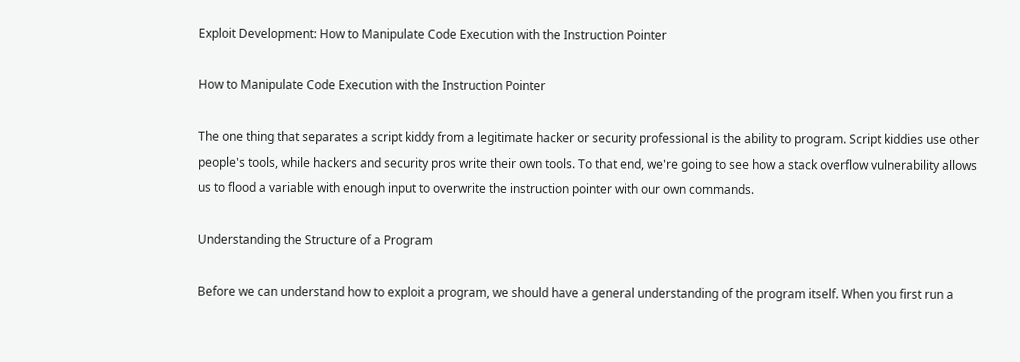Exploit Development: How to Manipulate Code Execution with the Instruction Pointer

How to Manipulate Code Execution with the Instruction Pointer

The one thing that separates a script kiddy from a legitimate hacker or security professional is the ability to program. Script kiddies use other people's tools, while hackers and security pros write their own tools. To that end, we're going to see how a stack overflow vulnerability allows us to flood a variable with enough input to overwrite the instruction pointer with our own commands.

Understanding the Structure of a Program

Before we can understand how to exploit a program, we should have a general understanding of the program itself. When you first run a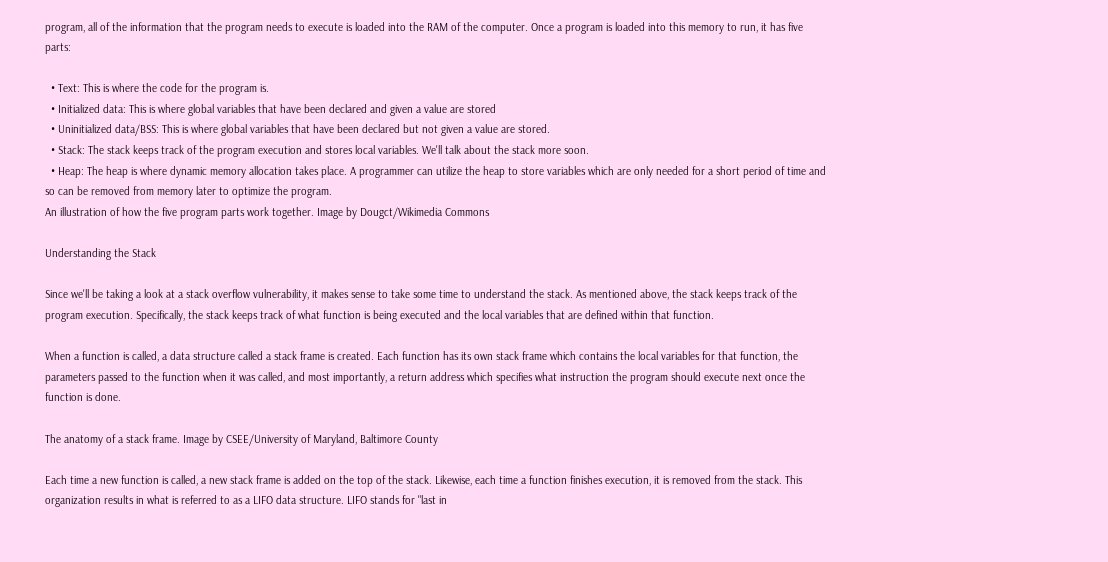program, all of the information that the program needs to execute is loaded into the RAM of the computer. Once a program is loaded into this memory to run, it has five parts:

  • Text: This is where the code for the program is.
  • Initialized data: This is where global variables that have been declared and given a value are stored
  • Uninitialized data/BSS: This is where global variables that have been declared but not given a value are stored.
  • Stack: The stack keeps track of the program execution and stores local variables. We'll talk about the stack more soon.
  • Heap: The heap is where dynamic memory allocation takes place. A programmer can utilize the heap to store variables which are only needed for a short period of time and so can be removed from memory later to optimize the program.
An illustration of how the five program parts work together. Image by Dougct/Wikimedia Commons

Understanding the Stack

Since we'll be taking a look at a stack overflow vulnerability, it makes sense to take some time to understand the stack. As mentioned above, the stack keeps track of the program execution. Specifically, the stack keeps track of what function is being executed and the local variables that are defined within that function.

When a function is called, a data structure called a stack frame is created. Each function has its own stack frame which contains the local variables for that function, the parameters passed to the function when it was called, and most importantly, a return address which specifies what instruction the program should execute next once the function is done.

The anatomy of a stack frame. Image by CSEE/University of Maryland, Baltimore County

Each time a new function is called, a new stack frame is added on the top of the stack. Likewise, each time a function finishes execution, it is removed from the stack. This organization results in what is referred to as a LIFO data structure. LIFO stands for "last in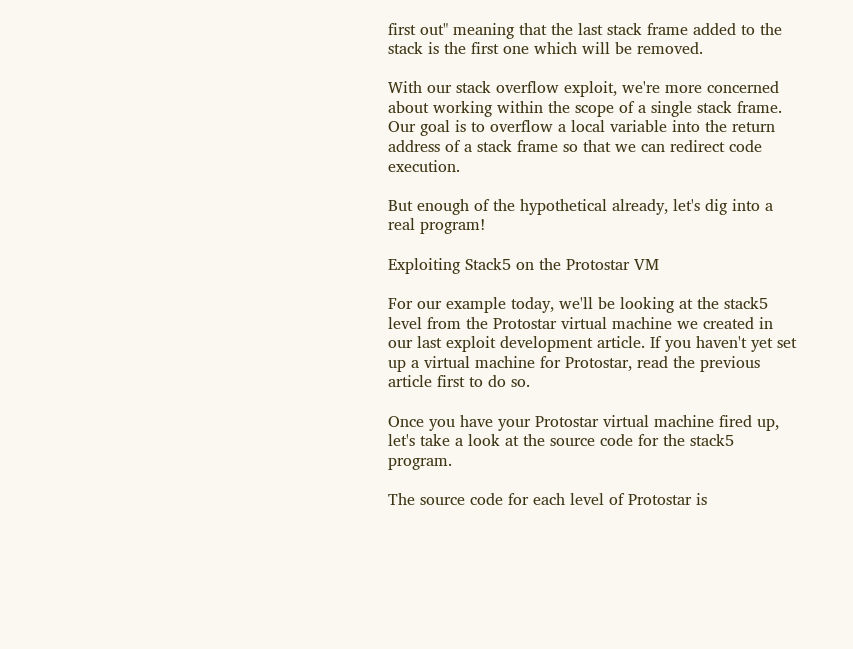first out" meaning that the last stack frame added to the stack is the first one which will be removed.

With our stack overflow exploit, we're more concerned about working within the scope of a single stack frame. Our goal is to overflow a local variable into the return address of a stack frame so that we can redirect code execution.

But enough of the hypothetical already, let's dig into a real program!

Exploiting Stack5 on the Protostar VM

For our example today, we'll be looking at the stack5 level from the Protostar virtual machine we created in our last exploit development article. If you haven't yet set up a virtual machine for Protostar, read the previous article first to do so.

Once you have your Protostar virtual machine fired up, let's take a look at the source code for the stack5 program.

The source code for each level of Protostar is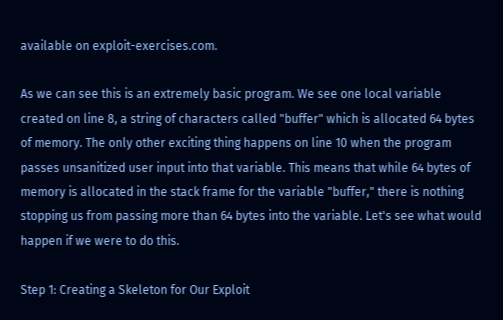available on exploit-exercises.com.

As we can see this is an extremely basic program. We see one local variable created on line 8, a string of characters called "buffer" which is allocated 64 bytes of memory. The only other exciting thing happens on line 10 when the program passes unsanitized user input into that variable. This means that while 64 bytes of memory is allocated in the stack frame for the variable "buffer," there is nothing stopping us from passing more than 64 bytes into the variable. Let's see what would happen if we were to do this.

Step 1: Creating a Skeleton for Our Exploit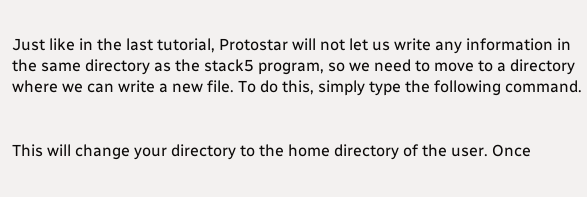Just like in the last tutorial, Protostar will not let us write any information in the same directory as the stack5 program, so we need to move to a directory where we can write a new file. To do this, simply type the following command.


This will change your directory to the home directory of the user. Once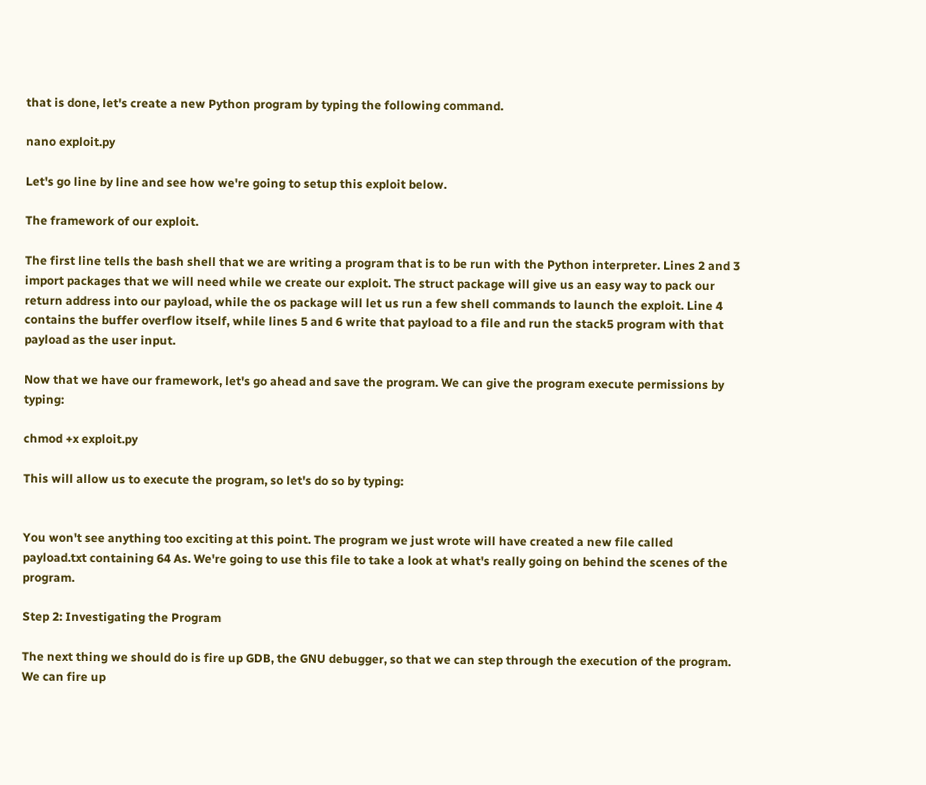that is done, let's create a new Python program by typing the following command.

nano exploit.py

Let's go line by line and see how we're going to setup this exploit below.

The framework of our exploit.

The first line tells the bash shell that we are writing a program that is to be run with the Python interpreter. Lines 2 and 3 import packages that we will need while we create our exploit. The struct package will give us an easy way to pack our return address into our payload, while the os package will let us run a few shell commands to launch the exploit. Line 4 contains the buffer overflow itself, while lines 5 and 6 write that payload to a file and run the stack5 program with that payload as the user input.

Now that we have our framework, let's go ahead and save the program. We can give the program execute permissions by typing:

chmod +x exploit.py

This will allow us to execute the program, so let's do so by typing:


You won't see anything too exciting at this point. The program we just wrote will have created a new file called payload.txt containing 64 As. We're going to use this file to take a look at what's really going on behind the scenes of the program.

Step 2: Investigating the Program

The next thing we should do is fire up GDB, the GNU debugger, so that we can step through the execution of the program. We can fire up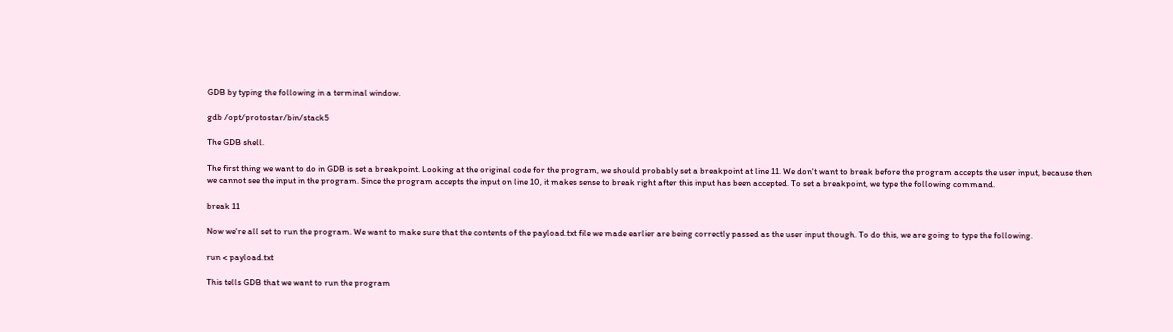GDB by typing the following in a terminal window.

gdb /opt/protostar/bin/stack5

The GDB shell.

The first thing we want to do in GDB is set a breakpoint. Looking at the original code for the program, we should probably set a breakpoint at line 11. We don't want to break before the program accepts the user input, because then we cannot see the input in the program. Since the program accepts the input on line 10, it makes sense to break right after this input has been accepted. To set a breakpoint, we type the following command.

break 11

Now we're all set to run the program. We want to make sure that the contents of the payload.txt file we made earlier are being correctly passed as the user input though. To do this, we are going to type the following.

run < payload.txt

This tells GDB that we want to run the program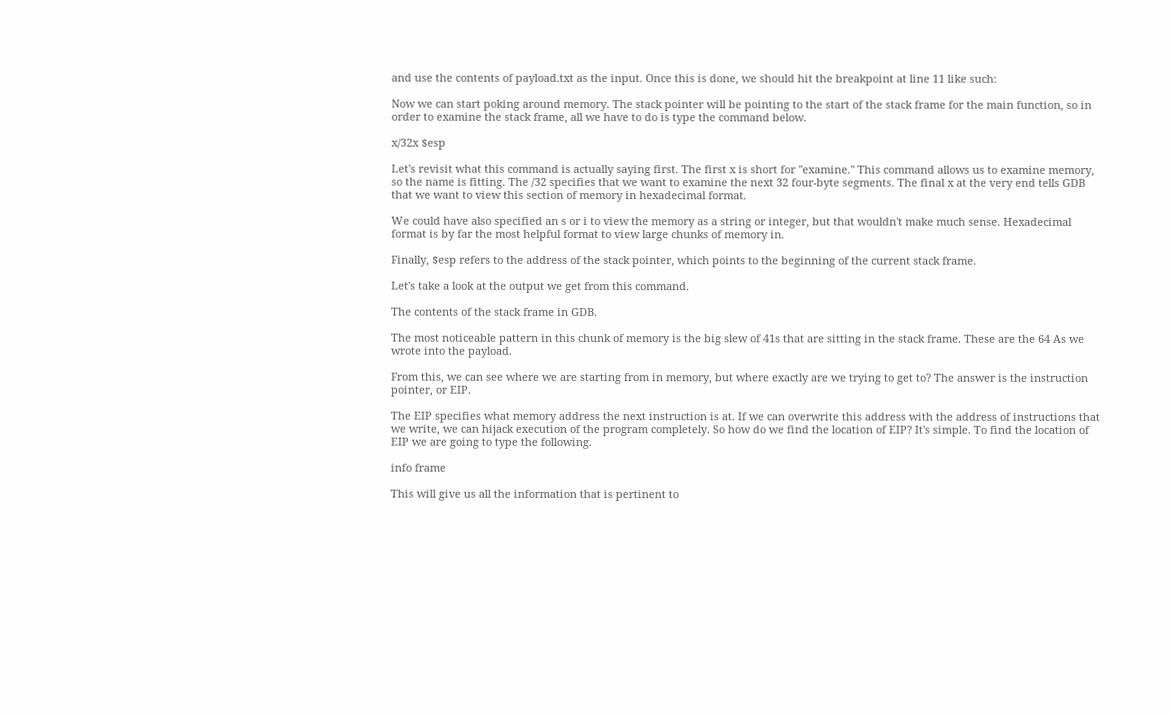and use the contents of payload.txt as the input. Once this is done, we should hit the breakpoint at line 11 like such:

Now we can start poking around memory. The stack pointer will be pointing to the start of the stack frame for the main function, so in order to examine the stack frame, all we have to do is type the command below.

x/32x $esp

Let's revisit what this command is actually saying first. The first x is short for "examine." This command allows us to examine memory, so the name is fitting. The /32 specifies that we want to examine the next 32 four-byte segments. The final x at the very end tells GDB that we want to view this section of memory in hexadecimal format.

We could have also specified an s or i to view the memory as a string or integer, but that wouldn't make much sense. Hexadecimal format is by far the most helpful format to view large chunks of memory in.

Finally, $esp refers to the address of the stack pointer, which points to the beginning of the current stack frame.

Let's take a look at the output we get from this command.

The contents of the stack frame in GDB.

The most noticeable pattern in this chunk of memory is the big slew of 41s that are sitting in the stack frame. These are the 64 As we wrote into the payload.

From this, we can see where we are starting from in memory, but where exactly are we trying to get to? The answer is the instruction pointer, or EIP.

The EIP specifies what memory address the next instruction is at. If we can overwrite this address with the address of instructions that we write, we can hijack execution of the program completely. So how do we find the location of EIP? It's simple. To find the location of EIP we are going to type the following.

info frame

This will give us all the information that is pertinent to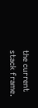the current stack frame.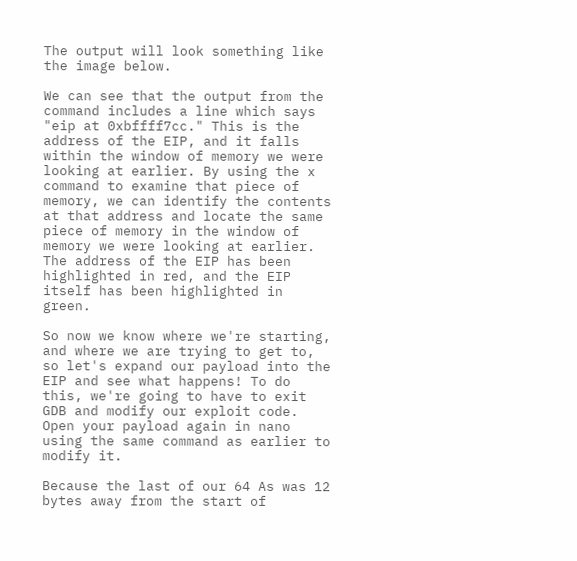The output will look something like the image below.

We can see that the output from the command includes a line which says "eip at 0xbffff7cc." This is the address of the EIP, and it falls within the window of memory we were looking at earlier. By using the x command to examine that piece of memory, we can identify the contents at that address and locate the same piece of memory in the window of memory we were looking at earlier. The address of the EIP has been highlighted in red, and the EIP itself has been highlighted in green.

So now we know where we're starting, and where we are trying to get to, so let's expand our payload into the EIP and see what happens! To do this, we're going to have to exit GDB and modify our exploit code. Open your payload again in nano using the same command as earlier to modify it.

Because the last of our 64 As was 12 bytes away from the start of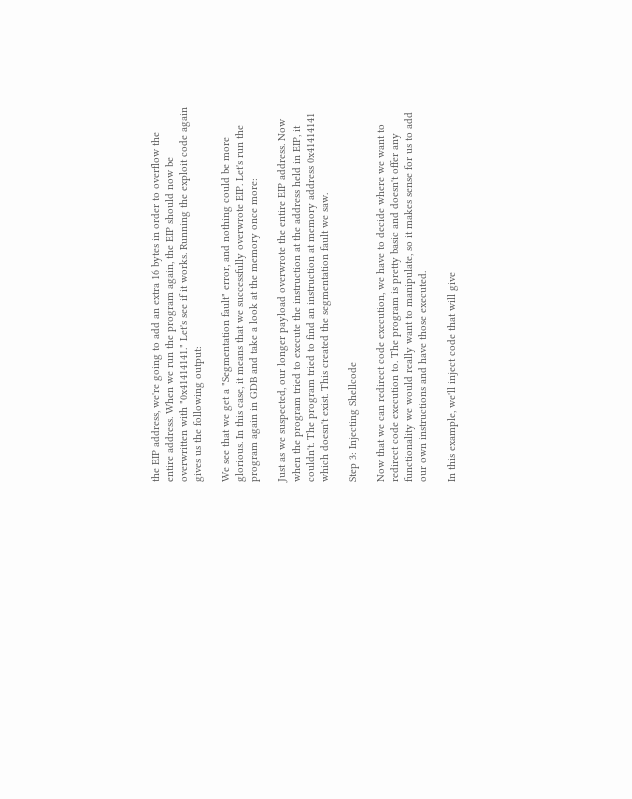the EIP address, we're going to add an extra 16 bytes in order to overflow the entire address. When we run the program again, the EIP should now be overwritten with "0x41414141." Let's see if it works. Running the exploit code again gives us the following output:

We see that we get a "Segmentation fault" error, and nothing could be more glorious. In this case, it means that we successfully overwrote EIP. Let's run the program again in GDB and take a look at the memory once more:

Just as we suspected, our longer payload overwrote the entire EIP address. Now when the program tried to execute the instruction at the address held in EIP, it couldn't. The program tried to find an instruction at memory address 0x41414141 which doesn't exist. This created the segmentation fault we saw.

Step 3: Injecting Shellcode

Now that we can redirect code execution, we have to decide where we want to redirect code execution to. The program is pretty basic and doesn't offer any functionality we would really want to manipulate, so it makes sense for us to add our own instructions and have those executed.

In this example, we'll inject code that will give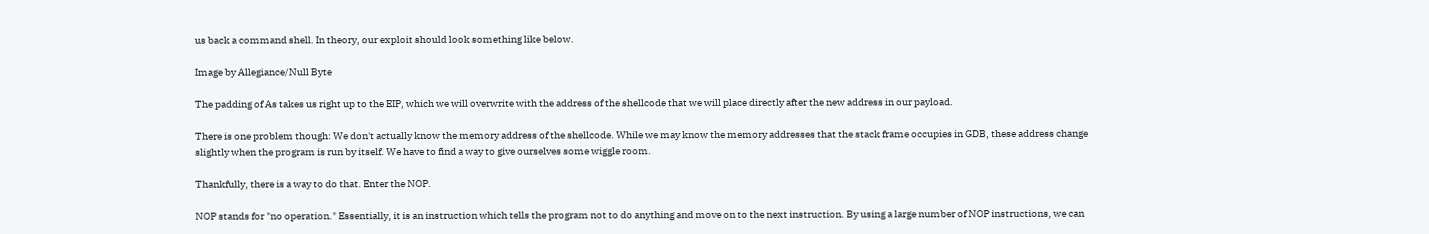us back a command shell. In theory, our exploit should look something like below.

Image by Allegiance/Null Byte

The padding of As takes us right up to the EIP, which we will overwrite with the address of the shellcode that we will place directly after the new address in our payload.

There is one problem though: We don't actually know the memory address of the shellcode. While we may know the memory addresses that the stack frame occupies in GDB, these address change slightly when the program is run by itself. We have to find a way to give ourselves some wiggle room.

Thankfully, there is a way to do that. Enter the NOP.

NOP stands for "no operation." Essentially, it is an instruction which tells the program not to do anything and move on to the next instruction. By using a large number of NOP instructions, we can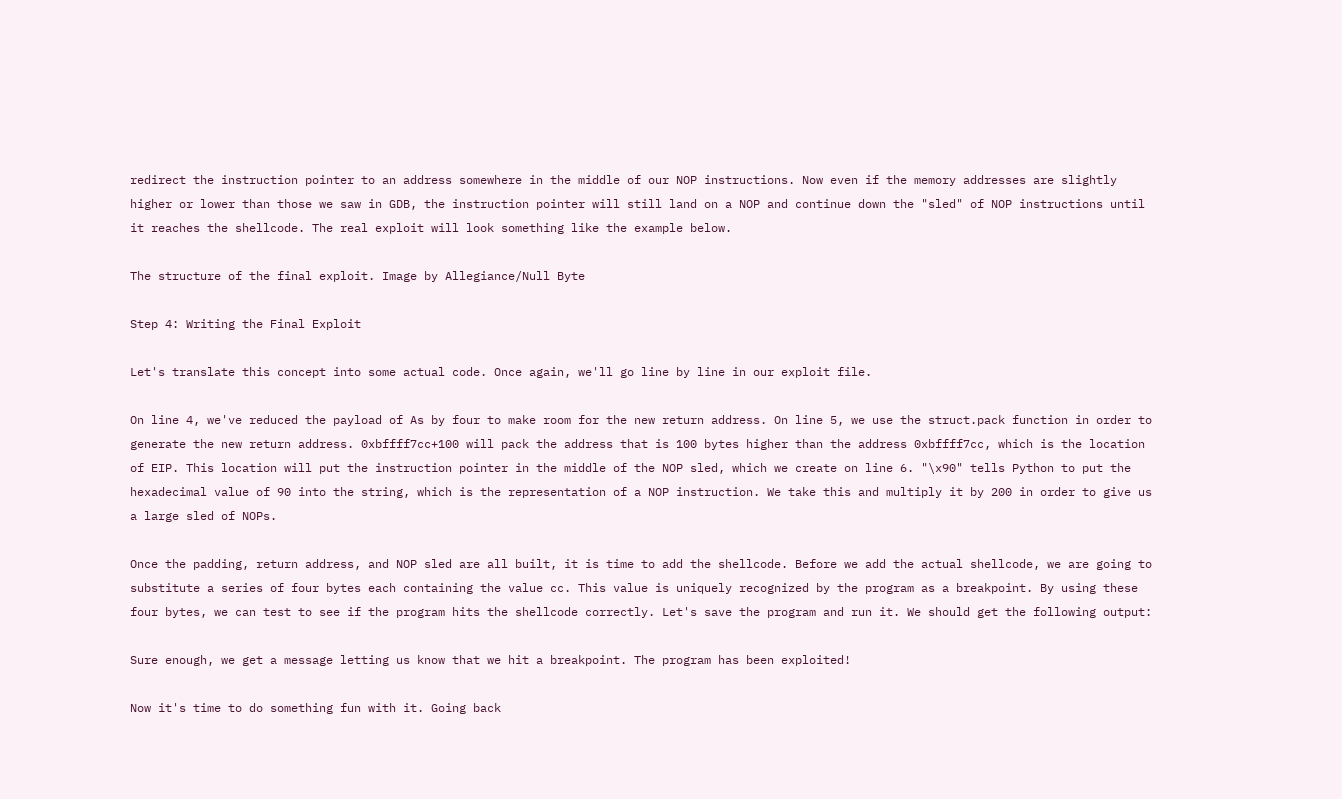redirect the instruction pointer to an address somewhere in the middle of our NOP instructions. Now even if the memory addresses are slightly higher or lower than those we saw in GDB, the instruction pointer will still land on a NOP and continue down the "sled" of NOP instructions until it reaches the shellcode. The real exploit will look something like the example below.

The structure of the final exploit. Image by Allegiance/Null Byte

Step 4: Writing the Final Exploit

Let's translate this concept into some actual code. Once again, we'll go line by line in our exploit file.

On line 4, we've reduced the payload of As by four to make room for the new return address. On line 5, we use the struct.pack function in order to generate the new return address. 0xbffff7cc+100 will pack the address that is 100 bytes higher than the address 0xbffff7cc, which is the location of EIP. This location will put the instruction pointer in the middle of the NOP sled, which we create on line 6. "\x90" tells Python to put the hexadecimal value of 90 into the string, which is the representation of a NOP instruction. We take this and multiply it by 200 in order to give us a large sled of NOPs.

Once the padding, return address, and NOP sled are all built, it is time to add the shellcode. Before we add the actual shellcode, we are going to substitute a series of four bytes each containing the value cc. This value is uniquely recognized by the program as a breakpoint. By using these four bytes, we can test to see if the program hits the shellcode correctly. Let's save the program and run it. We should get the following output:

Sure enough, we get a message letting us know that we hit a breakpoint. The program has been exploited!

Now it's time to do something fun with it. Going back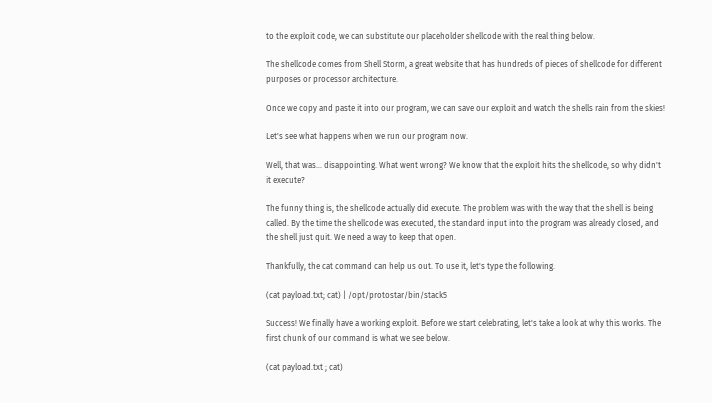to the exploit code, we can substitute our placeholder shellcode with the real thing below.

The shellcode comes from Shell Storm, a great website that has hundreds of pieces of shellcode for different purposes or processor architecture.

Once we copy and paste it into our program, we can save our exploit and watch the shells rain from the skies!

Let's see what happens when we run our program now.

Well, that was... disappointing. What went wrong? We know that the exploit hits the shellcode, so why didn't it execute?

The funny thing is, the shellcode actually did execute. The problem was with the way that the shell is being called. By the time the shellcode was executed, the standard input into the program was already closed, and the shell just quit. We need a way to keep that open.

Thankfully, the cat command can help us out. To use it, let's type the following.

(cat payload.txt; cat) | /opt/protostar/bin/stack5

Success! We finally have a working exploit. Before we start celebrating, let's take a look at why this works. The first chunk of our command is what we see below.

(cat payload.txt ; cat)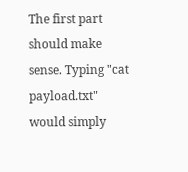The first part should make sense. Typing "cat payload.txt" would simply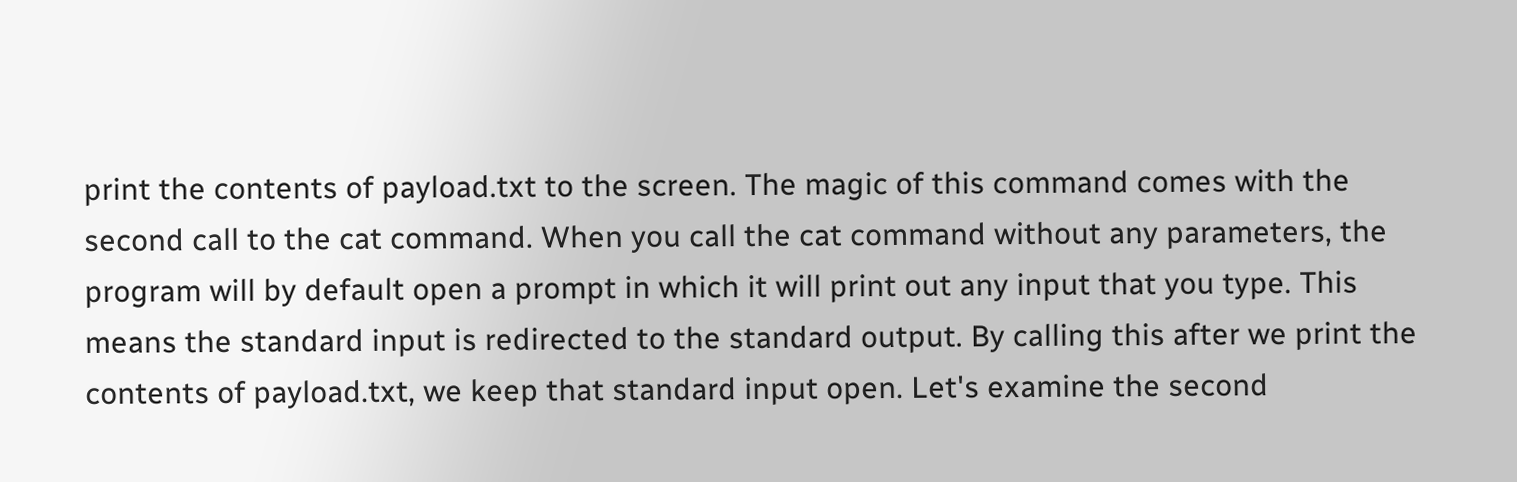print the contents of payload.txt to the screen. The magic of this command comes with the second call to the cat command. When you call the cat command without any parameters, the program will by default open a prompt in which it will print out any input that you type. This means the standard input is redirected to the standard output. By calling this after we print the contents of payload.txt, we keep that standard input open. Let's examine the second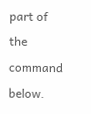part of the command below.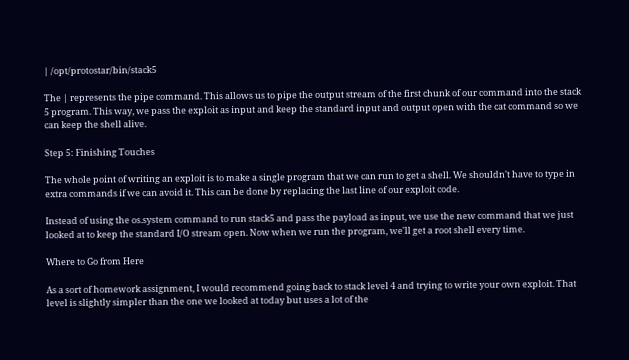| /opt/protostar/bin/stack5

The | represents the pipe command. This allows us to pipe the output stream of the first chunk of our command into the stack 5 program. This way, we pass the exploit as input and keep the standard input and output open with the cat command so we can keep the shell alive.

Step 5: Finishing Touches

The whole point of writing an exploit is to make a single program that we can run to get a shell. We shouldn't have to type in extra commands if we can avoid it. This can be done by replacing the last line of our exploit code.

Instead of using the os.system command to run stack5 and pass the payload as input, we use the new command that we just looked at to keep the standard I/O stream open. Now when we run the program, we'll get a root shell every time.

Where to Go from Here

As a sort of homework assignment, I would recommend going back to stack level 4 and trying to write your own exploit. That level is slightly simpler than the one we looked at today but uses a lot of the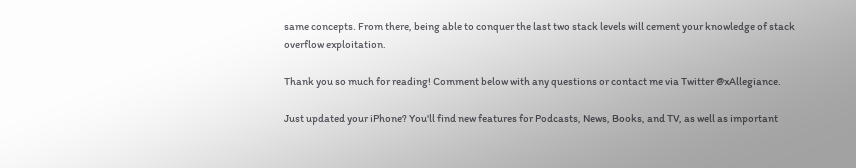same concepts. From there, being able to conquer the last two stack levels will cement your knowledge of stack overflow exploitation.

Thank you so much for reading! Comment below with any questions or contact me via Twitter @xAllegiance.

Just updated your iPhone? You'll find new features for Podcasts, News, Books, and TV, as well as important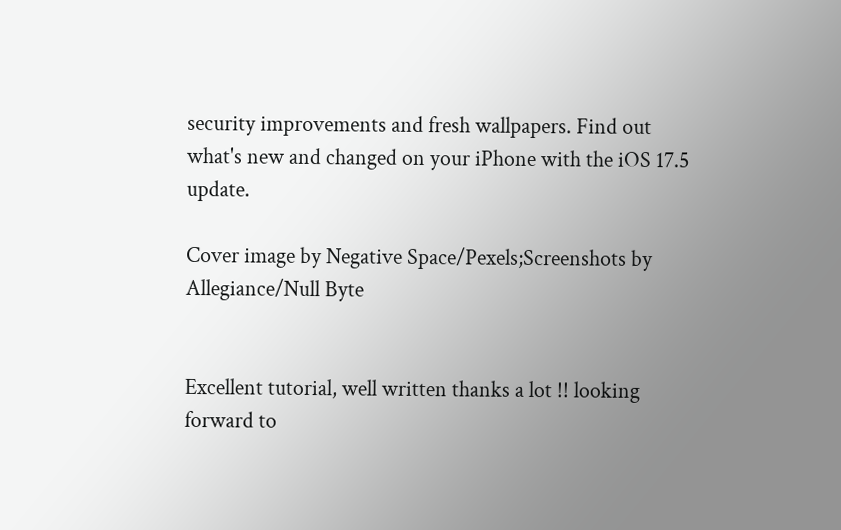security improvements and fresh wallpapers. Find out what's new and changed on your iPhone with the iOS 17.5 update.

Cover image by Negative Space/Pexels;Screenshots by Allegiance/Null Byte


Excellent tutorial, well written thanks a lot !! looking forward to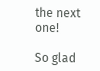the next one!

So glad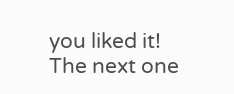you liked it! The next one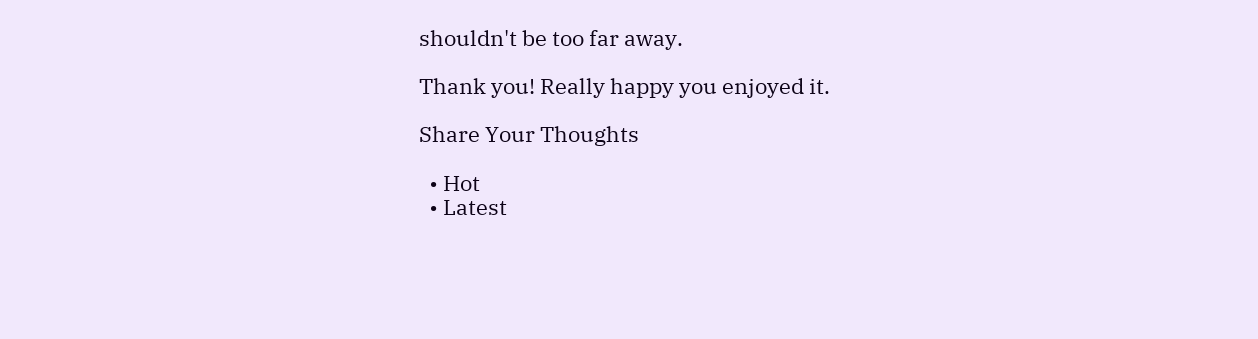shouldn't be too far away.

Thank you! Really happy you enjoyed it.

Share Your Thoughts

  • Hot
  • Latest